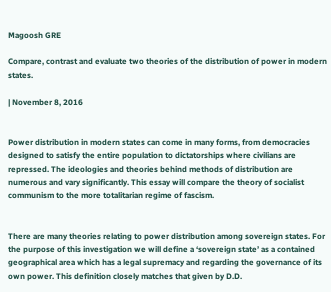Magoosh GRE

Compare, contrast and evaluate two theories of the distribution of power in modern states.

| November 8, 2016


Power distribution in modern states can come in many forms, from democracies designed to satisfy the entire population to dictatorships where civilians are repressed. The ideologies and theories behind methods of distribution are numerous and vary significantly. This essay will compare the theory of socialist communism to the more totalitarian regime of fascism.


There are many theories relating to power distribution among sovereign states. For the purpose of this investigation we will define a ‘sovereign state’ as a contained geographical area which has a legal supremacy and regarding the governance of its own power. This definition closely matches that given by D.D.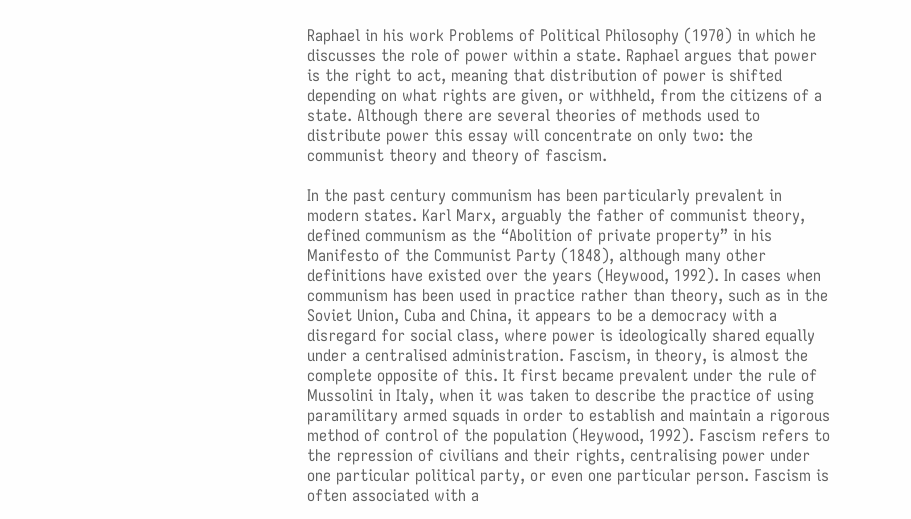Raphael in his work Problems of Political Philosophy (1970) in which he discusses the role of power within a state. Raphael argues that power is the right to act, meaning that distribution of power is shifted depending on what rights are given, or withheld, from the citizens of a state. Although there are several theories of methods used to distribute power this essay will concentrate on only two: the communist theory and theory of fascism.

In the past century communism has been particularly prevalent in modern states. Karl Marx, arguably the father of communist theory, defined communism as the “Abolition of private property” in his Manifesto of the Communist Party (1848), although many other definitions have existed over the years (Heywood, 1992). In cases when communism has been used in practice rather than theory, such as in the Soviet Union, Cuba and China, it appears to be a democracy with a disregard for social class, where power is ideologically shared equally under a centralised administration. Fascism, in theory, is almost the complete opposite of this. It first became prevalent under the rule of Mussolini in Italy, when it was taken to describe the practice of using paramilitary armed squads in order to establish and maintain a rigorous method of control of the population (Heywood, 1992). Fascism refers to the repression of civilians and their rights, centralising power under one particular political party, or even one particular person. Fascism is often associated with a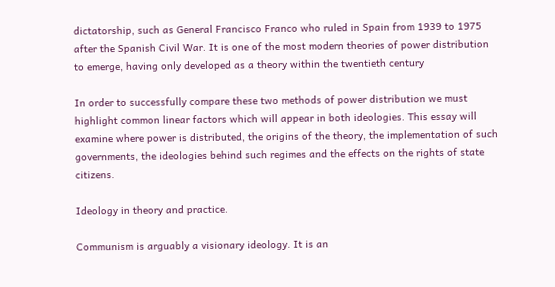dictatorship, such as General Francisco Franco who ruled in Spain from 1939 to 1975 after the Spanish Civil War. It is one of the most modern theories of power distribution to emerge, having only developed as a theory within the twentieth century

In order to successfully compare these two methods of power distribution we must highlight common linear factors which will appear in both ideologies. This essay will examine where power is distributed, the origins of the theory, the implementation of such governments, the ideologies behind such regimes and the effects on the rights of state citizens.

Ideology in theory and practice.

Communism is arguably a visionary ideology. It is an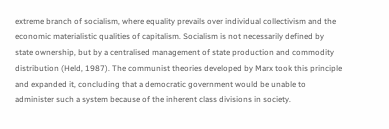extreme branch of socialism, where equality prevails over individual collectivism and the economic materialistic qualities of capitalism. Socialism is not necessarily defined by state ownership, but by a centralised management of state production and commodity distribution (Held, 1987). The communist theories developed by Marx took this principle and expanded it, concluding that a democratic government would be unable to administer such a system because of the inherent class divisions in society.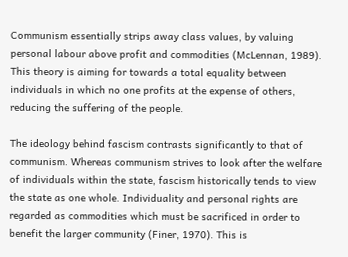Communism essentially strips away class values, by valuing personal labour above profit and commodities (McLennan, 1989). This theory is aiming for towards a total equality between individuals in which no one profits at the expense of others, reducing the suffering of the people.

The ideology behind fascism contrasts significantly to that of communism. Whereas communism strives to look after the welfare of individuals within the state, fascism historically tends to view the state as one whole. Individuality and personal rights are regarded as commodities which must be sacrificed in order to benefit the larger community (Finer, 1970). This is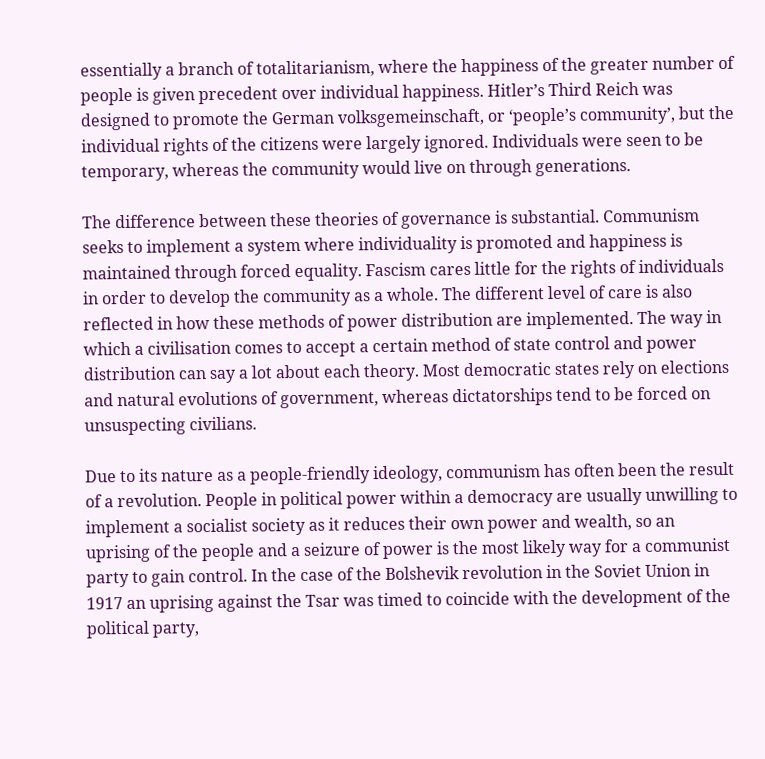essentially a branch of totalitarianism, where the happiness of the greater number of people is given precedent over individual happiness. Hitler’s Third Reich was designed to promote the German volksgemeinschaft, or ‘people’s community’, but the individual rights of the citizens were largely ignored. Individuals were seen to be temporary, whereas the community would live on through generations.

The difference between these theories of governance is substantial. Communism seeks to implement a system where individuality is promoted and happiness is maintained through forced equality. Fascism cares little for the rights of individuals in order to develop the community as a whole. The different level of care is also reflected in how these methods of power distribution are implemented. The way in which a civilisation comes to accept a certain method of state control and power distribution can say a lot about each theory. Most democratic states rely on elections and natural evolutions of government, whereas dictatorships tend to be forced on unsuspecting civilians.

Due to its nature as a people-friendly ideology, communism has often been the result of a revolution. People in political power within a democracy are usually unwilling to implement a socialist society as it reduces their own power and wealth, so an uprising of the people and a seizure of power is the most likely way for a communist party to gain control. In the case of the Bolshevik revolution in the Soviet Union in 1917 an uprising against the Tsar was timed to coincide with the development of the political party,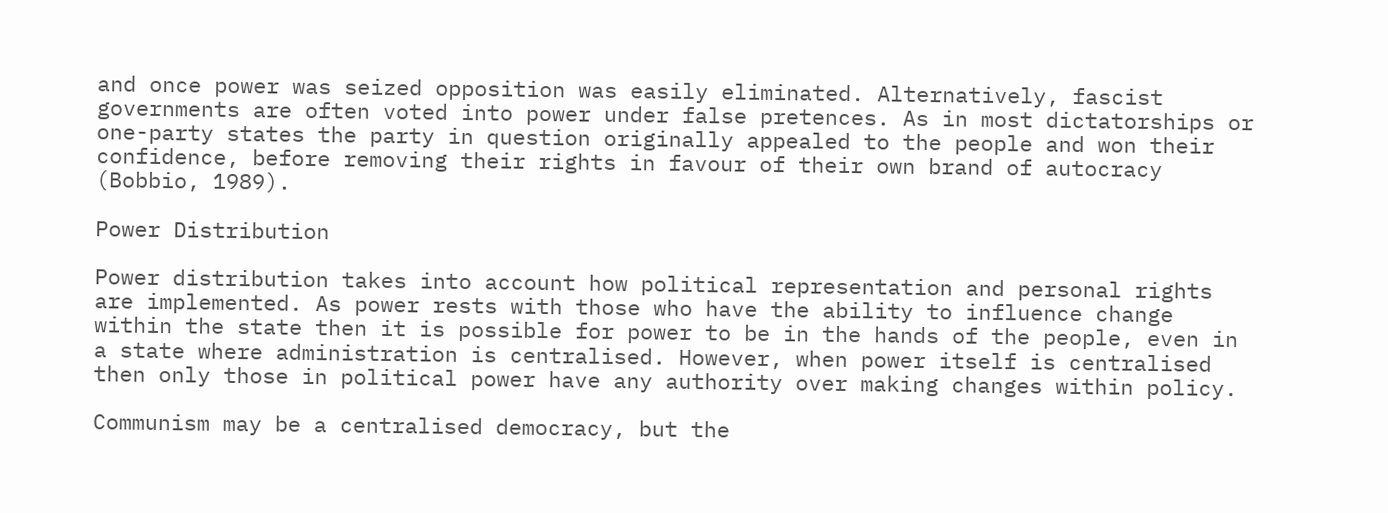and once power was seized opposition was easily eliminated. Alternatively, fascist governments are often voted into power under false pretences. As in most dictatorships or one-party states the party in question originally appealed to the people and won their confidence, before removing their rights in favour of their own brand of autocracy (Bobbio, 1989).

Power Distribution

Power distribution takes into account how political representation and personal rights are implemented. As power rests with those who have the ability to influence change within the state then it is possible for power to be in the hands of the people, even in a state where administration is centralised. However, when power itself is centralised then only those in political power have any authority over making changes within policy.

Communism may be a centralised democracy, but the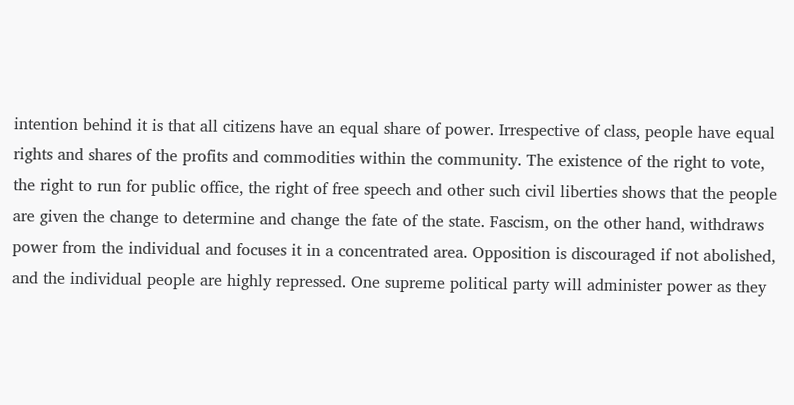intention behind it is that all citizens have an equal share of power. Irrespective of class, people have equal rights and shares of the profits and commodities within the community. The existence of the right to vote, the right to run for public office, the right of free speech and other such civil liberties shows that the people are given the change to determine and change the fate of the state. Fascism, on the other hand, withdraws power from the individual and focuses it in a concentrated area. Opposition is discouraged if not abolished, and the individual people are highly repressed. One supreme political party will administer power as they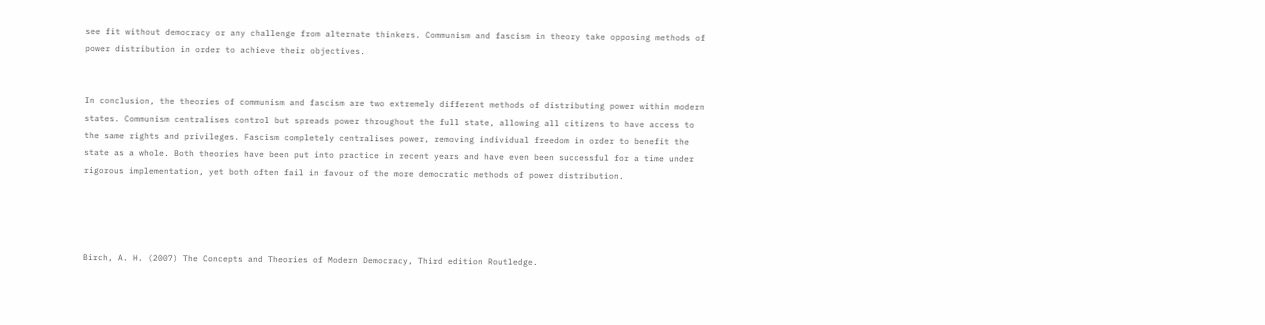see fit without democracy or any challenge from alternate thinkers. Communism and fascism in theory take opposing methods of power distribution in order to achieve their objectives.


In conclusion, the theories of communism and fascism are two extremely different methods of distributing power within modern states. Communism centralises control but spreads power throughout the full state, allowing all citizens to have access to the same rights and privileges. Fascism completely centralises power, removing individual freedom in order to benefit the state as a whole. Both theories have been put into practice in recent years and have even been successful for a time under rigorous implementation, yet both often fail in favour of the more democratic methods of power distribution.




Birch, A. H. (2007) The Concepts and Theories of Modern Democracy, Third edition Routledge.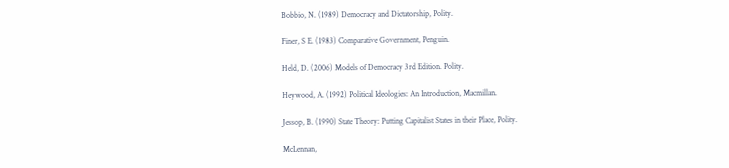Bobbio, N. (1989) Democracy and Dictatorship, Polity.

Finer, S E. (1983) Comparative Government, Penguin.

Held, D. (2006) Models of Democracy 3rd Edition. Polity.

Heywood, A. (1992) Political Ideologies: An Introduction, Macmillan.

Jessop, B. (1990) State Theory: Putting Capitalist States in their Place, Polity.

McLennan,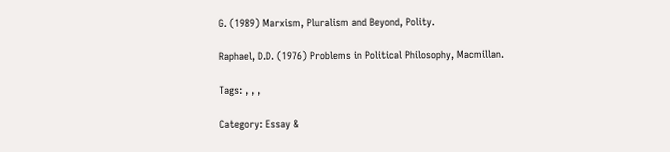G. (1989) Marxism, Pluralism and Beyond, Polity.

Raphael, D.D. (1976) Problems in Political Philosophy, Macmillan.

Tags: , , ,

Category: Essay &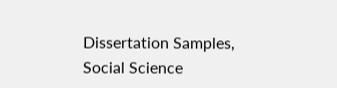Dissertation Samples, Social Science